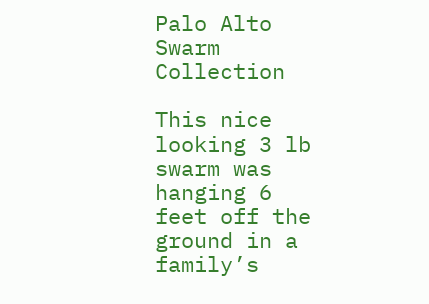Palo Alto Swarm Collection

This nice looking 3 lb swarm was hanging 6 feet off the ground in a family’s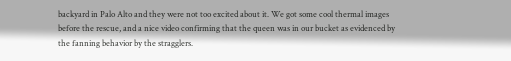backyard in Palo Alto and they were not too excited about it. We got some cool thermal images before the rescue, and a nice video confirming that the queen was in our bucket as evidenced by the fanning behavior by the stragglers.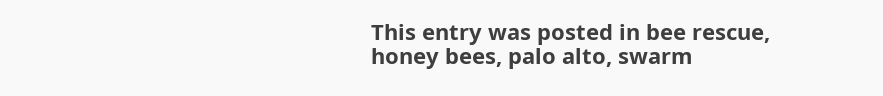This entry was posted in bee rescue, honey bees, palo alto, swarm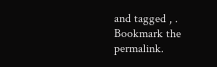and tagged , . Bookmark the permalink.